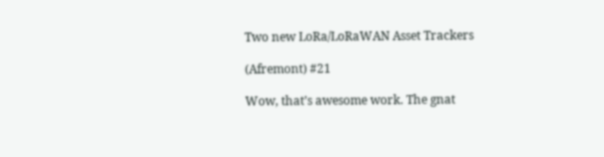Two new LoRa/LoRaWAN Asset Trackers

(Afremont) #21

Wow, that’s awesome work. The gnat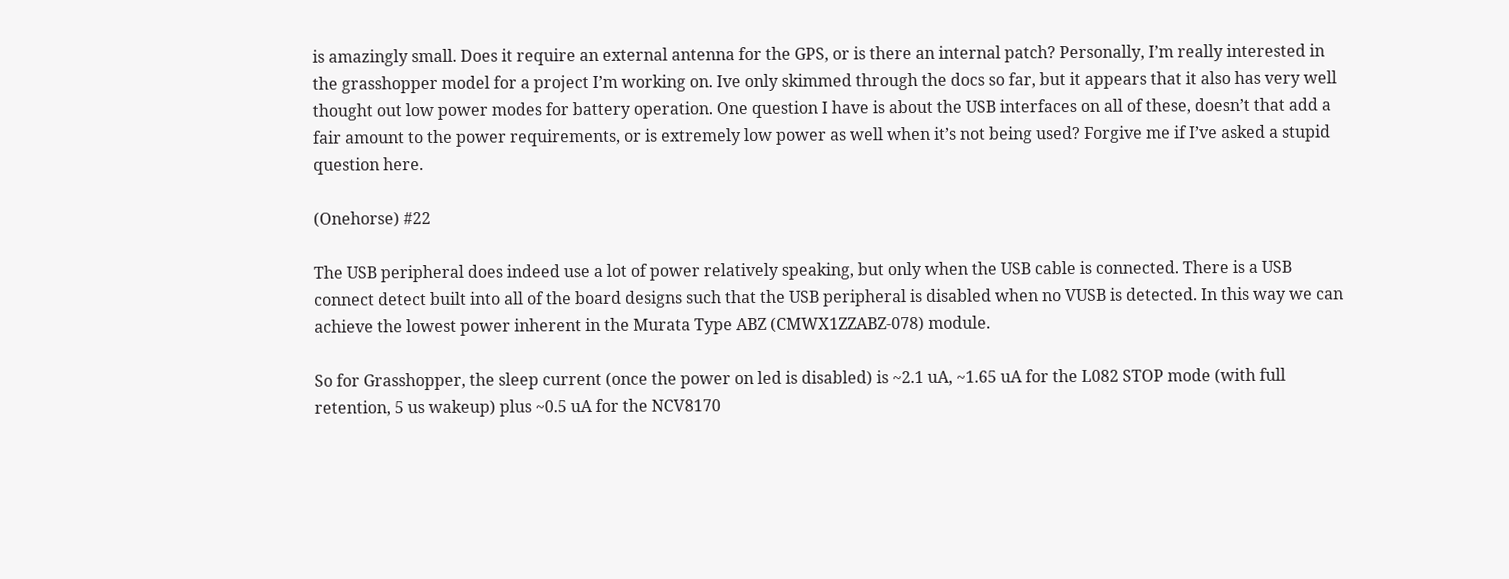is amazingly small. Does it require an external antenna for the GPS, or is there an internal patch? Personally, I’m really interested in the grasshopper model for a project I’m working on. Ive only skimmed through the docs so far, but it appears that it also has very well thought out low power modes for battery operation. One question I have is about the USB interfaces on all of these, doesn’t that add a fair amount to the power requirements, or is extremely low power as well when it’s not being used? Forgive me if I’ve asked a stupid question here.

(Onehorse) #22

The USB peripheral does indeed use a lot of power relatively speaking, but only when the USB cable is connected. There is a USB connect detect built into all of the board designs such that the USB peripheral is disabled when no VUSB is detected. In this way we can achieve the lowest power inherent in the Murata Type ABZ (CMWX1ZZABZ-078) module.

So for Grasshopper, the sleep current (once the power on led is disabled) is ~2.1 uA, ~1.65 uA for the L082 STOP mode (with full retention, 5 us wakeup) plus ~0.5 uA for the NCV8170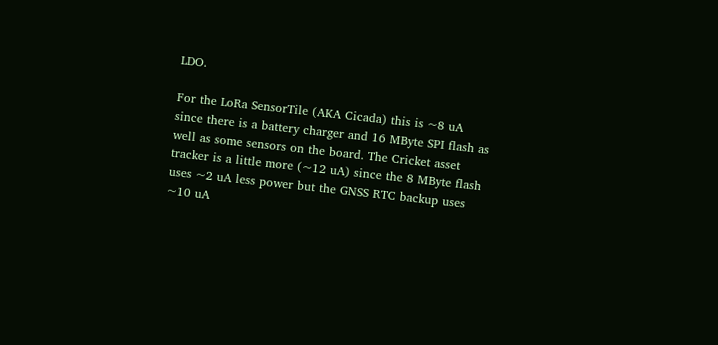LDO.

For the LoRa SensorTile (AKA Cicada) this is ~8 uA since there is a battery charger and 16 MByte SPI flash as well as some sensors on the board. The Cricket asset tracker is a little more (~12 uA) since the 8 MByte flash uses ~2 uA less power but the GNSS RTC backup uses ~10 uA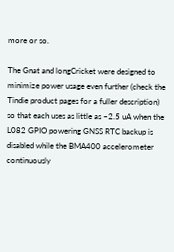more or so.

The Gnat and longCricket were designed to minimize power usage even further (check the Tindie product pages for a fuller description) so that each uses as little as ~2.5 uA when the L082 GPIO powering GNSS RTC backup is disabled while the BMA400 accelerometer continuously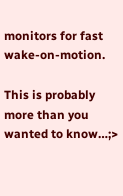monitors for fast wake-on-motion.

This is probably more than you wanted to know…;>